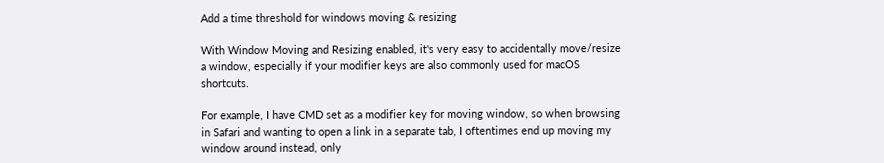Add a time threshold for windows moving & resizing

With Window Moving and Resizing enabled, it's very easy to accidentally move/resize a window, especially if your modifier keys are also commonly used for macOS shortcuts.

For example, I have CMD set as a modifier key for moving window, so when browsing in Safari and wanting to open a link in a separate tab, I oftentimes end up moving my window around instead, only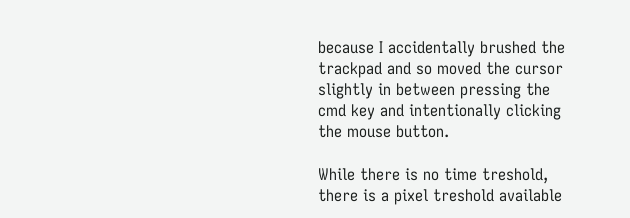because I accidentally brushed the trackpad and so moved the cursor slightly in between pressing the cmd key and intentionally clicking the mouse button.

While there is no time treshold, there is a pixel treshold available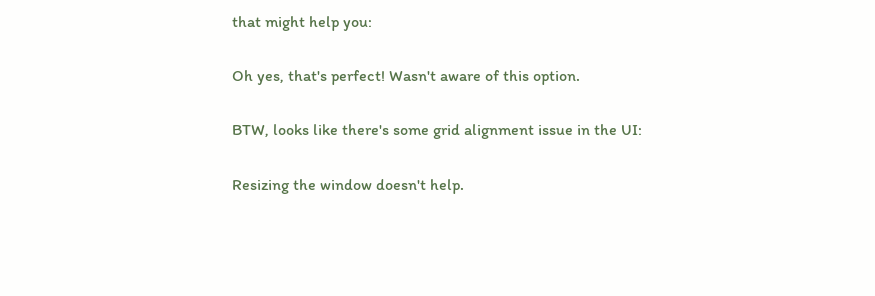that might help you:

Oh yes, that's perfect! Wasn't aware of this option.

BTW, looks like there's some grid alignment issue in the UI:

Resizing the window doesn't help.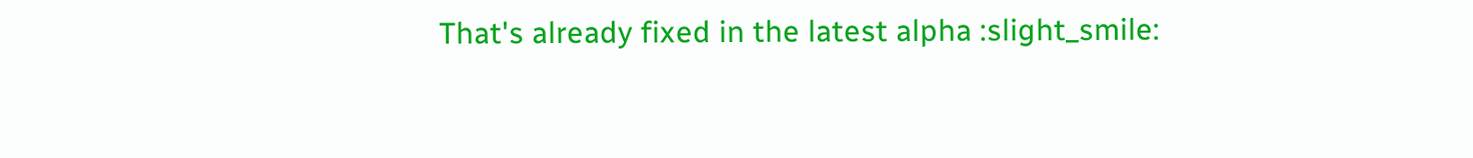That's already fixed in the latest alpha :slight_smile: